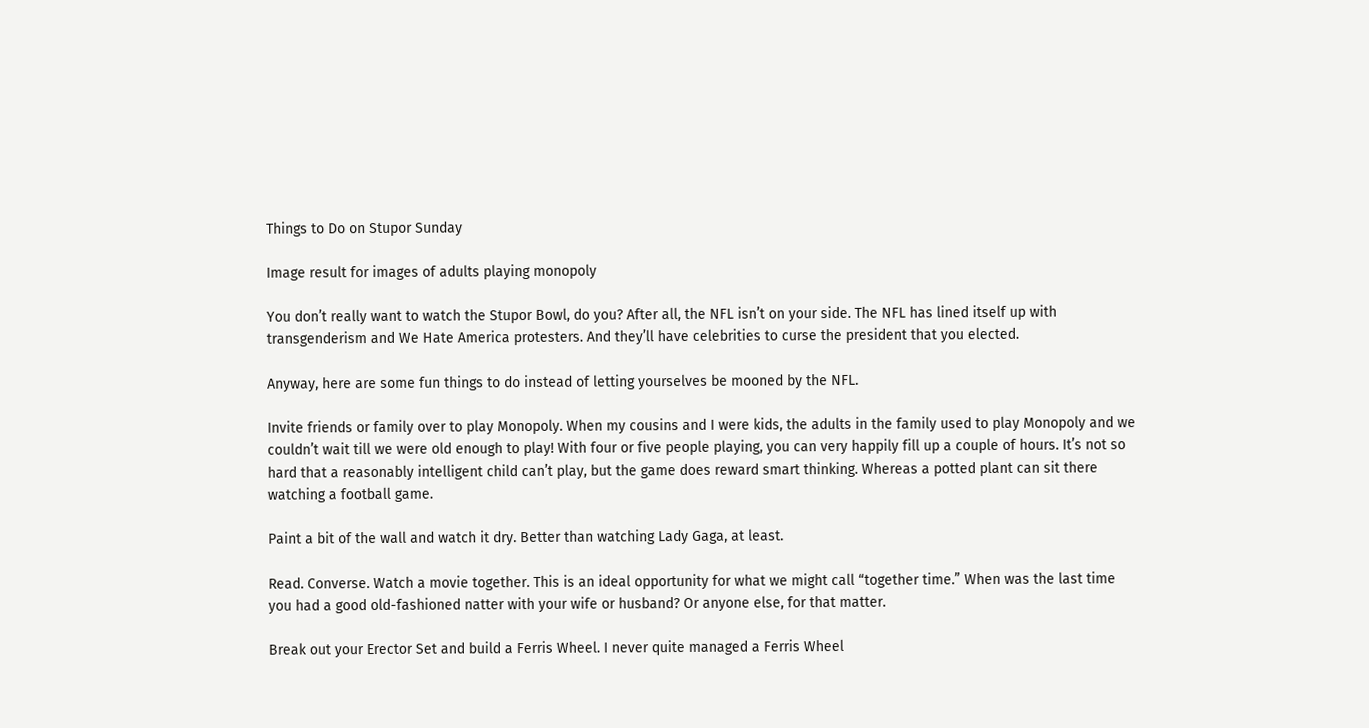Things to Do on Stupor Sunday

Image result for images of adults playing monopoly

You don’t really want to watch the Stupor Bowl, do you? After all, the NFL isn’t on your side. The NFL has lined itself up with transgenderism and We Hate America protesters. And they’ll have celebrities to curse the president that you elected.

Anyway, here are some fun things to do instead of letting yourselves be mooned by the NFL.

Invite friends or family over to play Monopoly. When my cousins and I were kids, the adults in the family used to play Monopoly and we couldn’t wait till we were old enough to play! With four or five people playing, you can very happily fill up a couple of hours. It’s not so hard that a reasonably intelligent child can’t play, but the game does reward smart thinking. Whereas a potted plant can sit there watching a football game.

Paint a bit of the wall and watch it dry. Better than watching Lady Gaga, at least.

Read. Converse. Watch a movie together. This is an ideal opportunity for what we might call “together time.” When was the last time you had a good old-fashioned natter with your wife or husband? Or anyone else, for that matter.

Break out your Erector Set and build a Ferris Wheel. I never quite managed a Ferris Wheel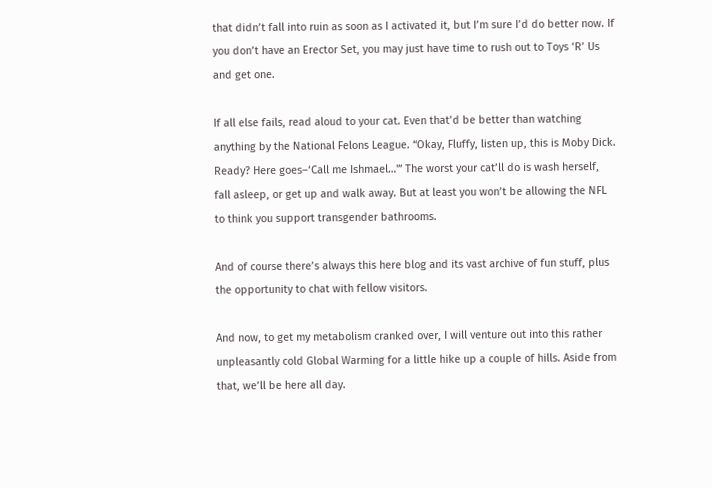that didn’t fall into ruin as soon as I activated it, but I’m sure I’d do better now. If you don’t have an Erector Set, you may just have time to rush out to Toys ‘R’ Us and get one.

If all else fails, read aloud to your cat. Even that’d be better than watching anything by the National Felons League. “Okay, Fluffy, listen up, this is Moby Dick. Ready? Here goes–‘Call me Ishmael…'” The worst your cat’ll do is wash herself, fall asleep, or get up and walk away. But at least you won’t be allowing the NFL to think you support transgender bathrooms.

And of course there’s always this here blog and its vast archive of fun stuff, plus the opportunity to chat with fellow visitors.

And now, to get my metabolism cranked over, I will venture out into this rather unpleasantly cold Global Warming for a little hike up a couple of hills. Aside from that, we’ll be here all day.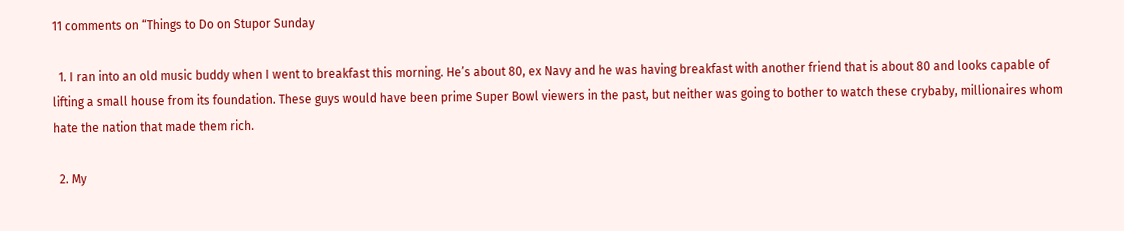11 comments on “Things to Do on Stupor Sunday

  1. I ran into an old music buddy when I went to breakfast this morning. He’s about 80, ex Navy and he was having breakfast with another friend that is about 80 and looks capable of lifting a small house from its foundation. These guys would have been prime Super Bowl viewers in the past, but neither was going to bother to watch these crybaby, millionaires whom hate the nation that made them rich.

  2. My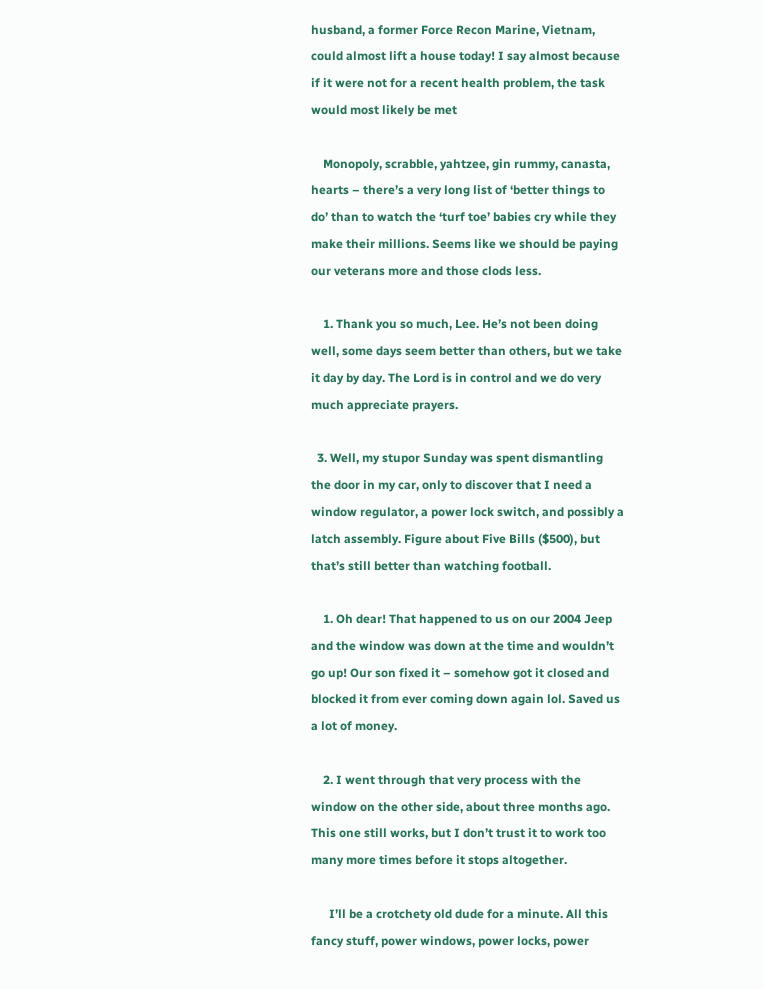husband, a former Force Recon Marine, Vietnam, could almost lift a house today! I say almost because if it were not for a recent health problem, the task would most likely be met

    Monopoly, scrabble, yahtzee, gin rummy, canasta, hearts – there’s a very long list of ‘better things to do’ than to watch the ‘turf toe’ babies cry while they make their millions. Seems like we should be paying our veterans more and those clods less.

    1. Thank you so much, Lee. He’s not been doing well, some days seem better than others, but we take it day by day. The Lord is in control and we do very much appreciate prayers.

  3. Well, my stupor Sunday was spent dismantling the door in my car, only to discover that I need a window regulator, a power lock switch, and possibly a latch assembly. Figure about Five Bills ($500), but that’s still better than watching football.

    1. Oh dear! That happened to us on our 2004 Jeep and the window was down at the time and wouldn’t go up! Our son fixed it – somehow got it closed and blocked it from ever coming down again lol. Saved us a lot of money.

    2. I went through that very process with the window on the other side, about three months ago. This one still works, but I don’t trust it to work too many more times before it stops altogether.

      I’ll be a crotchety old dude for a minute. All this fancy stuff, power windows, power locks, power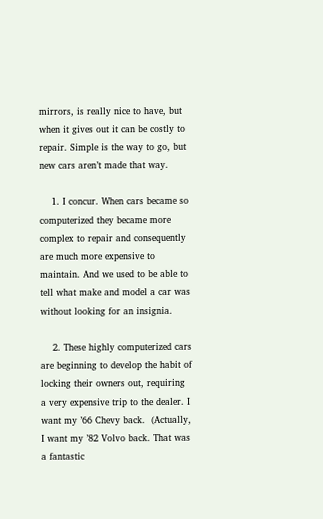mirrors, is really nice to have, but when it gives out it can be costly to repair. Simple is the way to go, but new cars aren’t made that way.

    1. I concur. When cars became so computerized they became more complex to repair and consequently are much more expensive to maintain. And we used to be able to tell what make and model a car was without looking for an insignia.

    2. These highly computerized cars are beginning to develop the habit of locking their owners out, requiring a very expensive trip to the dealer. I want my ’66 Chevy back.  (Actually, I want my ’82 Volvo back. That was a fantastic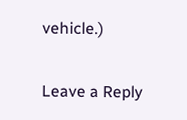vehicle.)

Leave a Reply